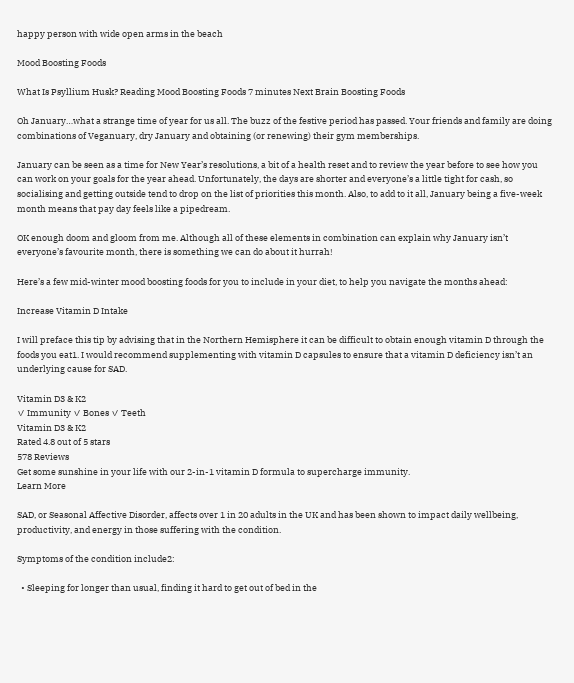happy person with wide open arms in the beach

Mood Boosting Foods

What Is Psyllium Husk? Reading Mood Boosting Foods 7 minutes Next Brain Boosting Foods

Oh January…what a strange time of year for us all. The buzz of the festive period has passed. Your friends and family are doing combinations of Veganuary, dry January and obtaining (or renewing) their gym memberships.

January can be seen as a time for New Year’s resolutions, a bit of a health reset and to review the year before to see how you can work on your goals for the year ahead. Unfortunately, the days are shorter and everyone’s a little tight for cash, so socialising and getting outside tend to drop on the list of priorities this month. Also, to add to it all, January being a five-week month means that pay day feels like a pipedream.

OK enough doom and gloom from me. Although all of these elements in combination can explain why January isn’t everyone’s favourite month, there is something we can do about it hurrah!

Here’s a few mid-winter mood boosting foods for you to include in your diet, to help you navigate the months ahead:

Increase Vitamin D Intake

I will preface this tip by advising that in the Northern Hemisphere it can be difficult to obtain enough vitamin D through the foods you eat1. I would recommend supplementing with vitamin D capsules to ensure that a vitamin D deficiency isn’t an underlying cause for SAD.

Vitamin D3 & K2
✓ Immunity ✓ Bones ✓ Teeth
Vitamin D3 & K2
Rated 4.8 out of 5 stars
578 Reviews
Get some sunshine in your life with our 2-in-1 vitamin D formula to supercharge immunity.
Learn More

SAD, or Seasonal Affective Disorder, affects over 1 in 20 adults in the UK and has been shown to impact daily wellbeing, productivity, and energy in those suffering with the condition.

Symptoms of the condition include2:

  • Sleeping for longer than usual, finding it hard to get out of bed in the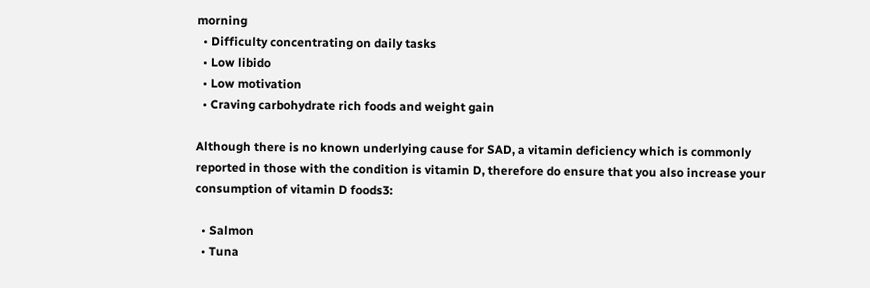morning
  • Difficulty concentrating on daily tasks
  • Low libido
  • Low motivation
  • Craving carbohydrate rich foods and weight gain

Although there is no known underlying cause for SAD, a vitamin deficiency which is commonly reported in those with the condition is vitamin D, therefore do ensure that you also increase your consumption of vitamin D foods3:

  • Salmon
  • Tuna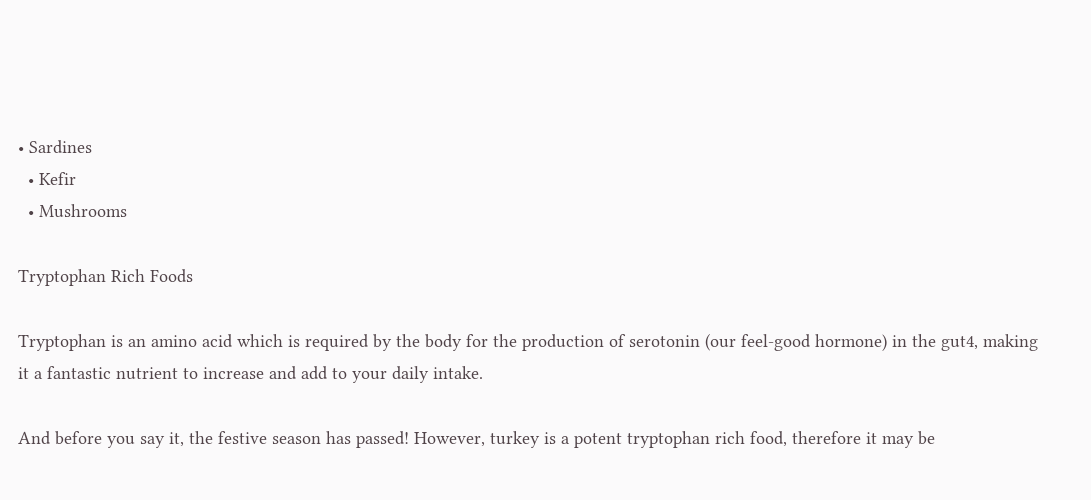• Sardines
  • Kefir
  • Mushrooms

Tryptophan Rich Foods

Tryptophan is an amino acid which is required by the body for the production of serotonin (our feel-good hormone) in the gut4, making it a fantastic nutrient to increase and add to your daily intake.

And before you say it, the festive season has passed! However, turkey is a potent tryptophan rich food, therefore it may be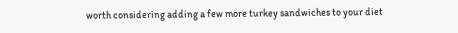worth considering adding a few more turkey sandwiches to your diet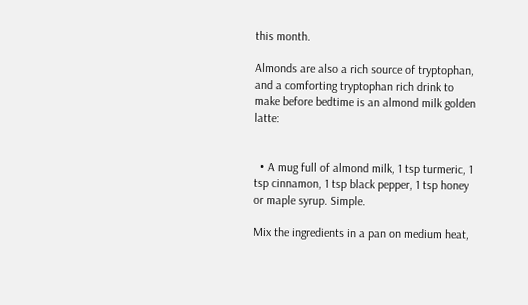this month.

Almonds are also a rich source of tryptophan, and a comforting tryptophan rich drink to make before bedtime is an almond milk golden latte:


  • A mug full of almond milk, 1 tsp turmeric, 1 tsp cinnamon, 1 tsp black pepper, 1 tsp honey or maple syrup. Simple.

Mix the ingredients in a pan on medium heat,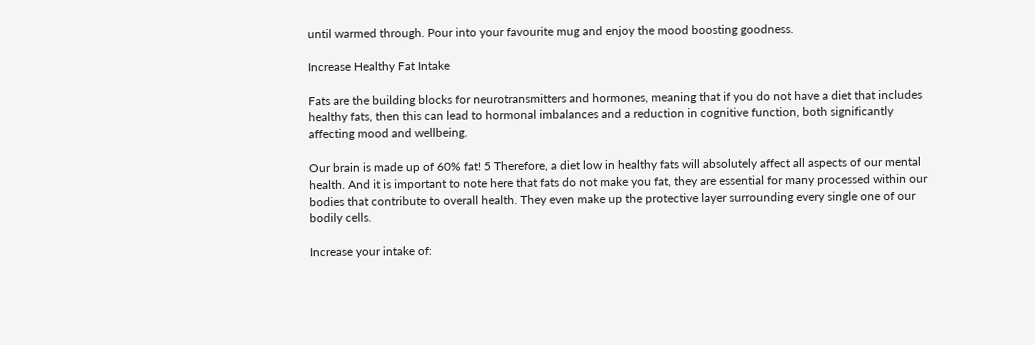until warmed through. Pour into your favourite mug and enjoy the mood boosting goodness.

Increase Healthy Fat Intake

Fats are the building blocks for neurotransmitters and hormones, meaning that if you do not have a diet that includes healthy fats, then this can lead to hormonal imbalances and a reduction in cognitive function, both significantly affecting mood and wellbeing.

Our brain is made up of 60% fat! 5 Therefore, a diet low in healthy fats will absolutely affect all aspects of our mental health. And it is important to note here that fats do not make you fat, they are essential for many processed within our bodies that contribute to overall health. They even make up the protective layer surrounding every single one of our bodily cells.

Increase your intake of: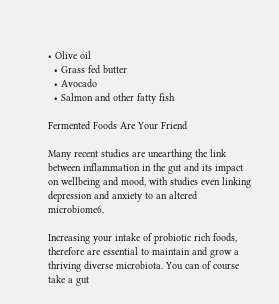• Olive oil
  • Grass fed butter
  • Avocado
  • Salmon and other fatty fish

Fermented Foods Are Your Friend

Many recent studies are unearthing the link between inflammation in the gut and its impact on wellbeing and mood, with studies even linking depression and anxiety to an altered microbiome6.

Increasing your intake of probiotic rich foods, therefore are essential to maintain and grow a thriving diverse microbiota. You can of course take a gut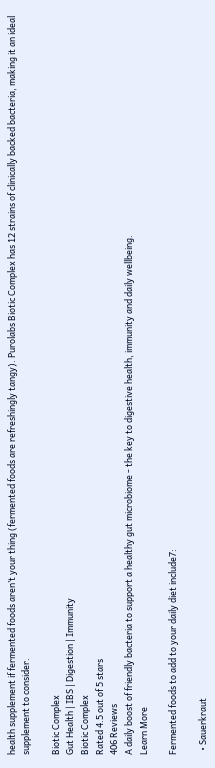health supplement if fermented foods aren’t your thing (fermented foods are refreshingly tangy). Purolabs Biotic Complex has 12 strains of clinically backed bacteria, making it an ideal supplement to consider.

Biotic Complex
Gut Health | IBS | Digestion | Immunity
Biotic Complex
Rated 4.5 out of 5 stars
406 Reviews
A daily boost of friendly bacteria to support a healthy gut microbiome - the key to digestive health, immunity and daily wellbeing.
Learn More

Fermented foods to add to your daily diet include7:

  • Sauerkraut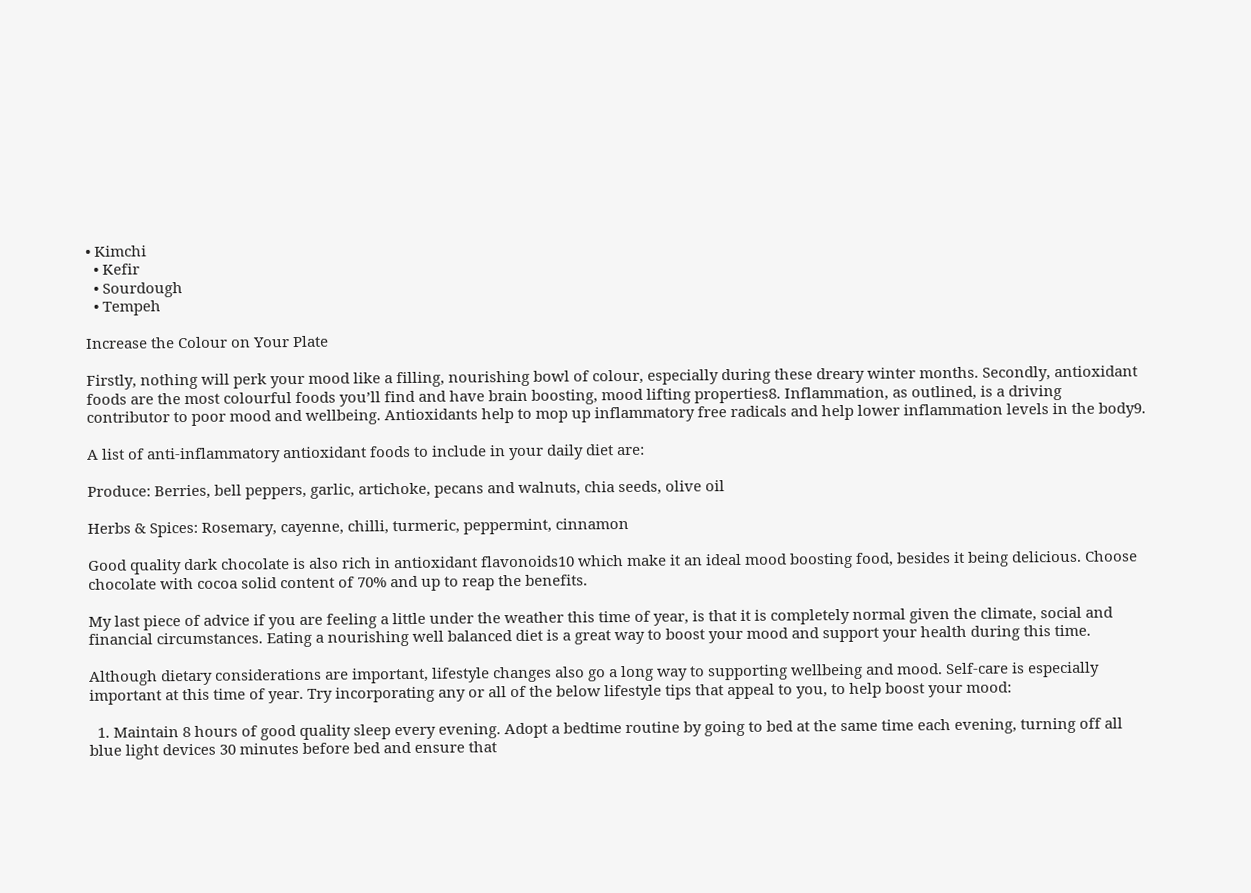• Kimchi
  • Kefir
  • Sourdough
  • Tempeh

Increase the Colour on Your Plate

Firstly, nothing will perk your mood like a filling, nourishing bowl of colour, especially during these dreary winter months. Secondly, antioxidant foods are the most colourful foods you’ll find and have brain boosting, mood lifting properties8. Inflammation, as outlined, is a driving contributor to poor mood and wellbeing. Antioxidants help to mop up inflammatory free radicals and help lower inflammation levels in the body9.

A list of anti-inflammatory antioxidant foods to include in your daily diet are:

Produce: Berries, bell peppers, garlic, artichoke, pecans and walnuts, chia seeds, olive oil

Herbs & Spices: Rosemary, cayenne, chilli, turmeric, peppermint, cinnamon

Good quality dark chocolate is also rich in antioxidant flavonoids10 which make it an ideal mood boosting food, besides it being delicious. Choose chocolate with cocoa solid content of 70% and up to reap the benefits.

My last piece of advice if you are feeling a little under the weather this time of year, is that it is completely normal given the climate, social and financial circumstances. Eating a nourishing well balanced diet is a great way to boost your mood and support your health during this time.

Although dietary considerations are important, lifestyle changes also go a long way to supporting wellbeing and mood. Self-care is especially important at this time of year. Try incorporating any or all of the below lifestyle tips that appeal to you, to help boost your mood:

  1. Maintain 8 hours of good quality sleep every evening. Adopt a bedtime routine by going to bed at the same time each evening, turning off all blue light devices 30 minutes before bed and ensure that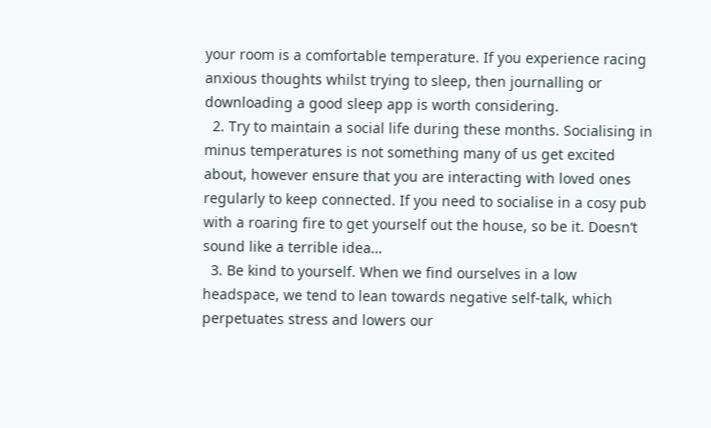your room is a comfortable temperature. If you experience racing anxious thoughts whilst trying to sleep, then journalling or downloading a good sleep app is worth considering.
  2. Try to maintain a social life during these months. Socialising in minus temperatures is not something many of us get excited about, however ensure that you are interacting with loved ones regularly to keep connected. If you need to socialise in a cosy pub with a roaring fire to get yourself out the house, so be it. Doesn’t sound like a terrible idea…
  3. Be kind to yourself. When we find ourselves in a low headspace, we tend to lean towards negative self-talk, which perpetuates stress and lowers our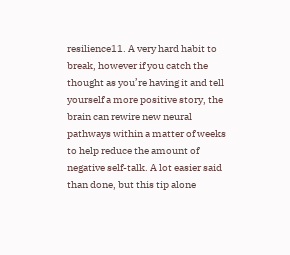resilience11. A very hard habit to break, however if you catch the thought as you’re having it and tell yourself a more positive story, the brain can rewire new neural pathways within a matter of weeks to help reduce the amount of negative self-talk. A lot easier said than done, but this tip alone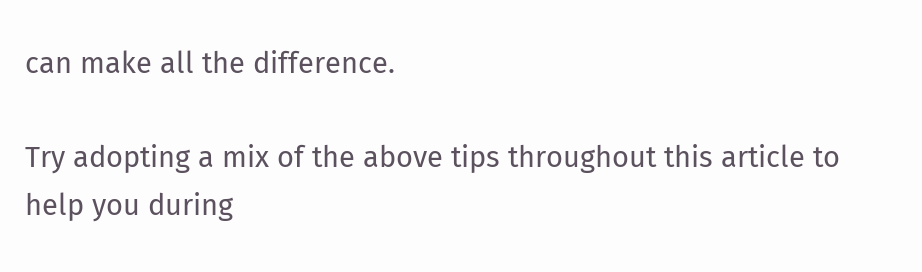can make all the difference.

Try adopting a mix of the above tips throughout this article to help you during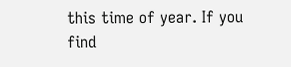this time of year. If you find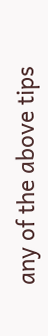any of the above tips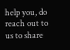help you, do reach out to us to share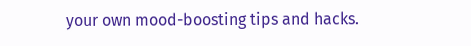your own mood-boosting tips and hacks.